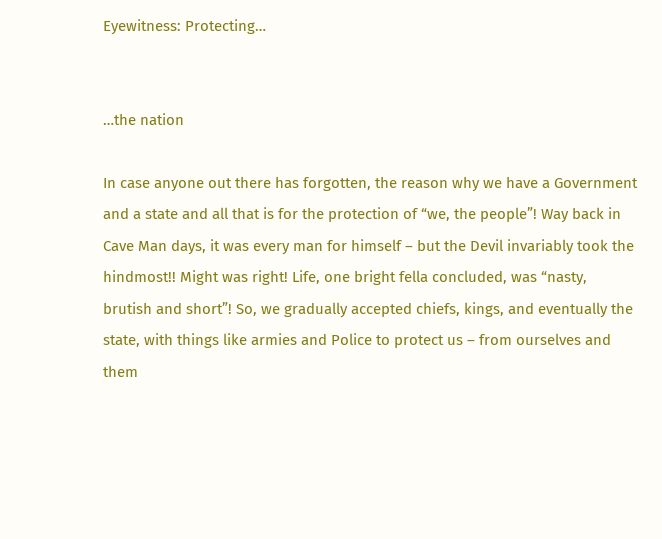Eyewitness: Protecting…


…the nation

In case anyone out there has forgotten, the reason why we have a Government and a state and all that is for the protection of “we, the people”! Way back in Cave Man days, it was every man for himself – but the Devil invariably took the hindmost!! Might was right! Life, one bright fella concluded, was “nasty, brutish and short”! So, we gradually accepted chiefs, kings, and eventually the state, with things like armies and Police to protect us – from ourselves and them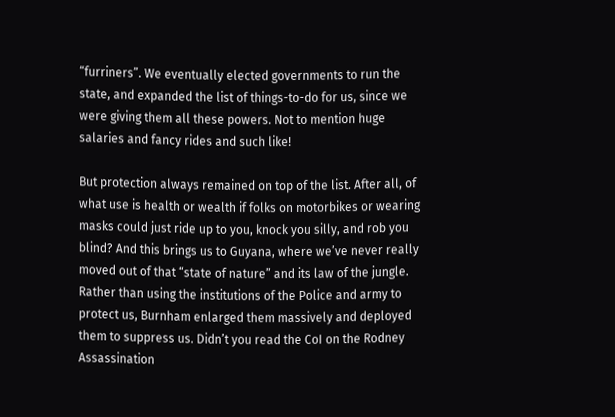“furriners”. We eventually elected governments to run the state, and expanded the list of things-to-do for us, since we were giving them all these powers. Not to mention huge salaries and fancy rides and such like!

But protection always remained on top of the list. After all, of what use is health or wealth if folks on motorbikes or wearing masks could just ride up to you, knock you silly, and rob you blind? And this brings us to Guyana, where we’ve never really moved out of that “state of nature” and its law of the jungle. Rather than using the institutions of the Police and army to protect us, Burnham enlarged them massively and deployed them to suppress us. Didn’t you read the CoI on the Rodney Assassination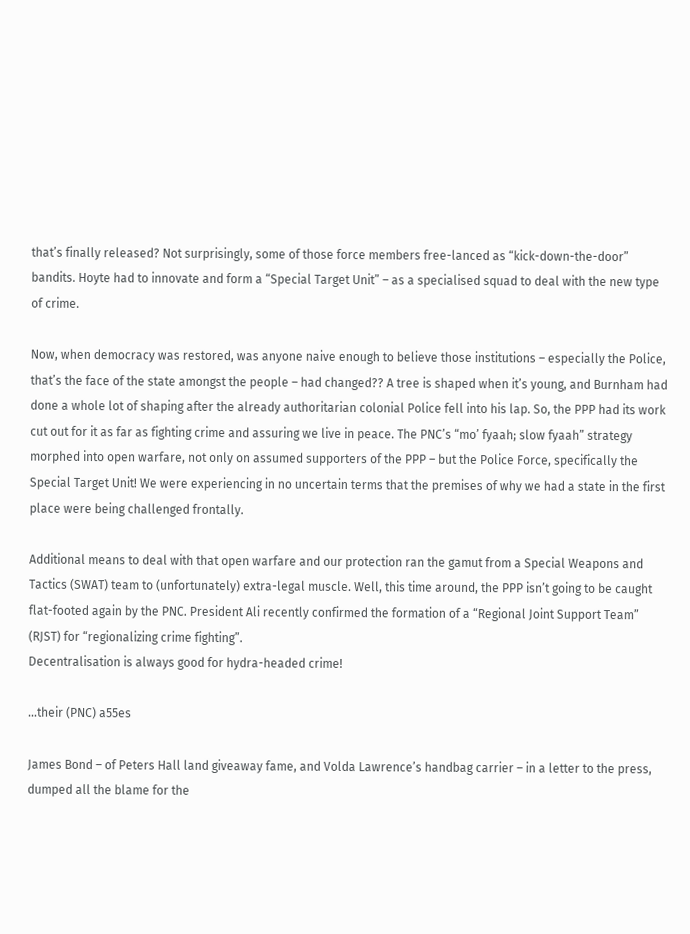that’s finally released? Not surprisingly, some of those force members free-lanced as “kick-down-the-door” bandits. Hoyte had to innovate and form a “Special Target Unit” – as a specialised squad to deal with the new type of crime.

Now, when democracy was restored, was anyone naive enough to believe those institutions – especially the Police, that’s the face of the state amongst the people – had changed?? A tree is shaped when it’s young, and Burnham had done a whole lot of shaping after the already authoritarian colonial Police fell into his lap. So, the PPP had its work cut out for it as far as fighting crime and assuring we live in peace. The PNC’s “mo’ fyaah; slow fyaah” strategy morphed into open warfare, not only on assumed supporters of the PPP – but the Police Force, specifically the Special Target Unit! We were experiencing in no uncertain terms that the premises of why we had a state in the first place were being challenged frontally.

Additional means to deal with that open warfare and our protection ran the gamut from a Special Weapons and Tactics (SWAT) team to (unfortunately) extra-legal muscle. Well, this time around, the PPP isn’t going to be caught flat-footed again by the PNC. President Ali recently confirmed the formation of a “Regional Joint Support Team” (RJST) for “regionalizing crime fighting”.
Decentralisation is always good for hydra-headed crime!

…their (PNC) a55es

James Bond – of Peters Hall land giveaway fame, and Volda Lawrence’s handbag carrier – in a letter to the press, dumped all the blame for the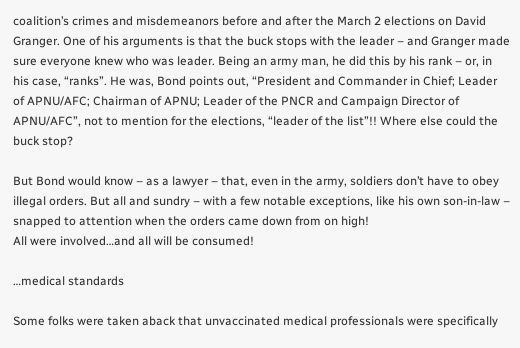coalition’s crimes and misdemeanors before and after the March 2 elections on David Granger. One of his arguments is that the buck stops with the leader – and Granger made sure everyone knew who was leader. Being an army man, he did this by his rank – or, in his case, “ranks”. He was, Bond points out, “President and Commander in Chief; Leader of APNU/AFC; Chairman of APNU; Leader of the PNCR and Campaign Director of APNU/AFC”, not to mention for the elections, “leader of the list”!! Where else could the buck stop?

But Bond would know – as a lawyer – that, even in the army, soldiers don’t have to obey illegal orders. But all and sundry – with a few notable exceptions, like his own son-in-law – snapped to attention when the orders came down from on high!
All were involved…and all will be consumed!

…medical standards

Some folks were taken aback that unvaccinated medical professionals were specifically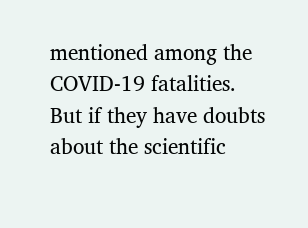mentioned among the COVID-19 fatalities.
But if they have doubts about the scientific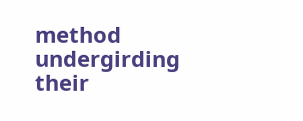method undergirding their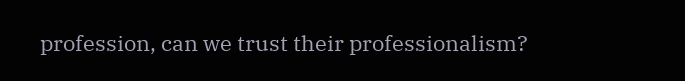profession, can we trust their professionalism?